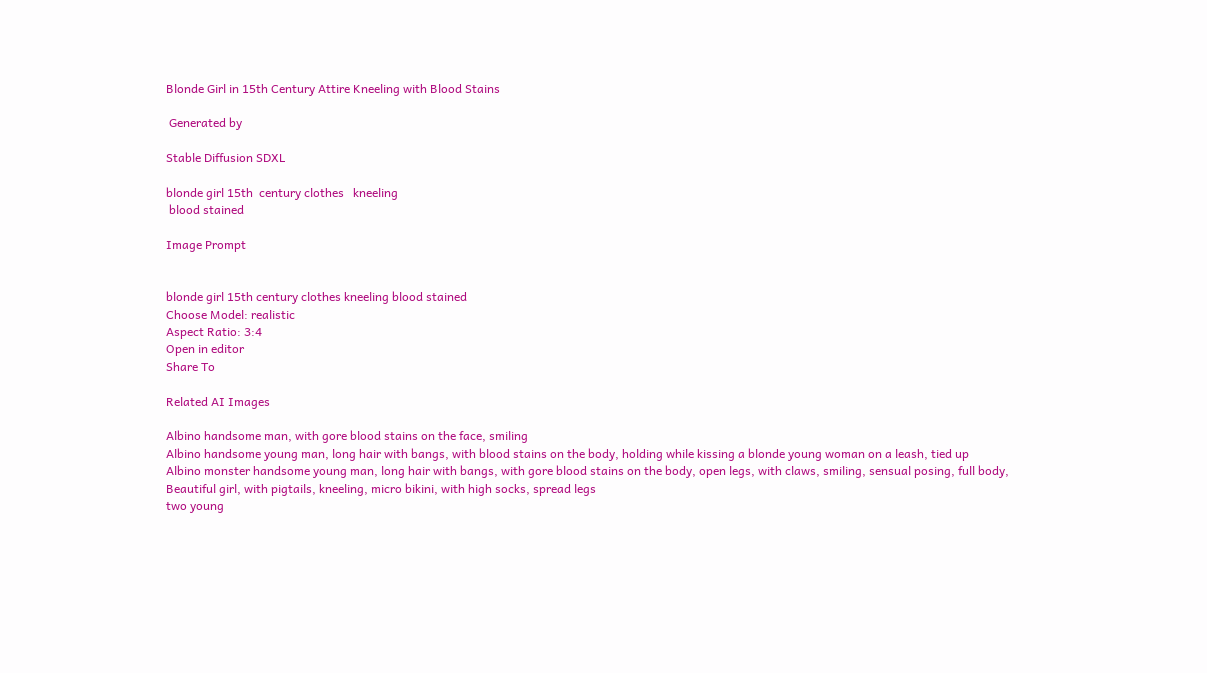Blonde Girl in 15th Century Attire Kneeling with Blood Stains

 Generated by

Stable Diffusion SDXL

blonde girl 15th  century clothes   kneeling
 blood stained

Image Prompt


blonde girl 15th century clothes kneeling blood stained
Choose Model: realistic
Aspect Ratio: 3:4
Open in editor
Share To

Related AI Images

Albino handsome man, with gore blood stains on the face, smiling
Albino handsome young man, long hair with bangs, with blood stains on the body, holding while kissing a blonde young woman on a leash, tied up
Albino monster handsome young man, long hair with bangs, with gore blood stains on the body, open legs, with claws, smiling, sensual posing, full body,
Beautiful girl, with pigtails, kneeling, micro bikini, with high socks, spread legs
two young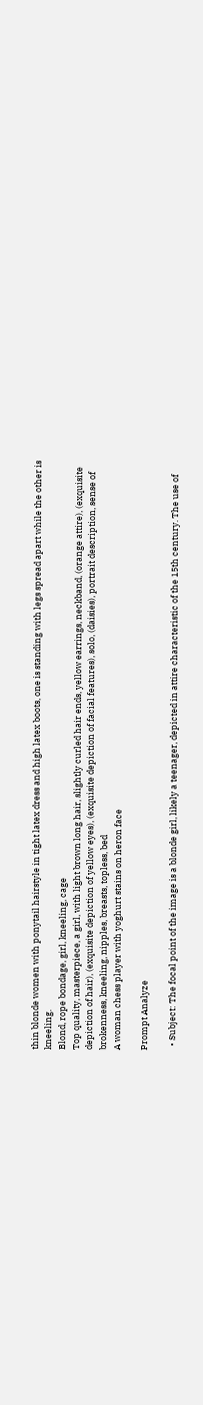thin blonde women with ponytail hairstyle in tight latex dress and high latex boots, one is standing with legs spread apart while the other is kneeling.
Blond, rope bondage, girl, kneeling, cage
Top quality, masterpiece, a girl, with light brown long hair, slightly curled hair ends, yellow earrings, neckband, (orange attire), (exquisite depiction of hair), (exquisite depiction of yellow eyes), (exquisite depiction of facial features), solo, (daisies), portrait description, sense of brokenness, kneeling, nipples, breasts, topless, bed
A woman chess player with yoghurt stains on heron face

Prompt Analyze

  • Subject: The focal point of the image is a blonde girl, likely a teenager, depicted in attire characteristic of the 15th century. The use of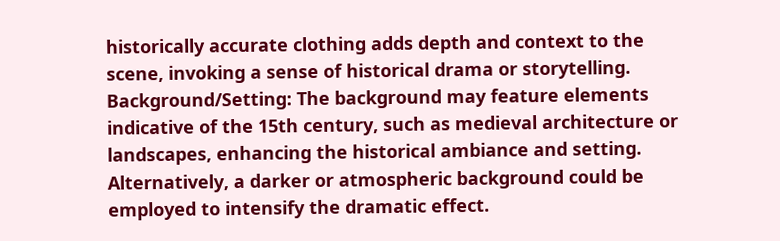historically accurate clothing adds depth and context to the scene, invoking a sense of historical drama or storytelling. Background/Setting: The background may feature elements indicative of the 15th century, such as medieval architecture or landscapes, enhancing the historical ambiance and setting. Alternatively, a darker or atmospheric background could be employed to intensify the dramatic effect.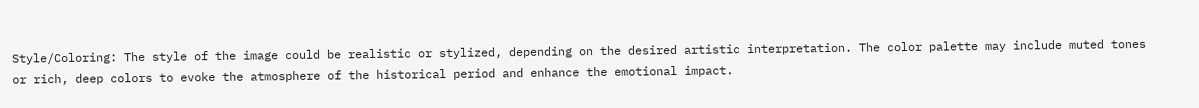Style/Coloring: The style of the image could be realistic or stylized, depending on the desired artistic interpretation. The color palette may include muted tones or rich, deep colors to evoke the atmosphere of the historical period and enhance the emotional impact.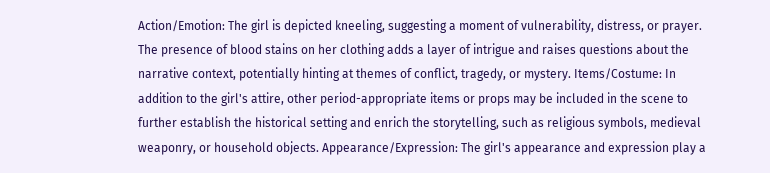Action/Emotion: The girl is depicted kneeling, suggesting a moment of vulnerability, distress, or prayer. The presence of blood stains on her clothing adds a layer of intrigue and raises questions about the narrative context, potentially hinting at themes of conflict, tragedy, or mystery. Items/Costume: In addition to the girl's attire, other period-appropriate items or props may be included in the scene to further establish the historical setting and enrich the storytelling, such as religious symbols, medieval weaponry, or household objects. Appearance/Expression: The girl's appearance and expression play a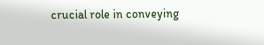crucial role in conveying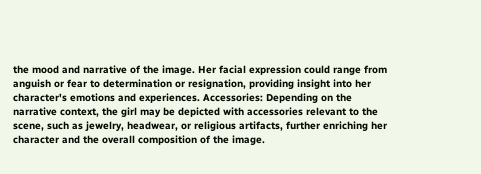the mood and narrative of the image. Her facial expression could range from anguish or fear to determination or resignation, providing insight into her character's emotions and experiences. Accessories: Depending on the narrative context, the girl may be depicted with accessories relevant to the scene, such as jewelry, headwear, or religious artifacts, further enriching her character and the overall composition of the image.